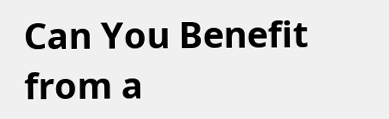Can You Benefit from a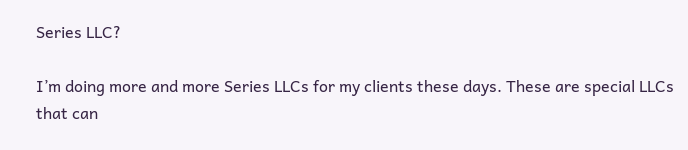Series LLC?

I’m doing more and more Series LLCs for my clients these days. These are special LLCs that can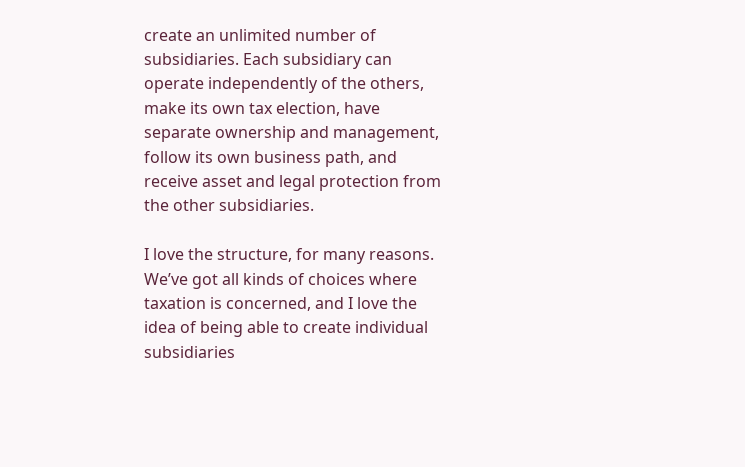create an unlimited number of subsidiaries. Each subsidiary can operate independently of the others, make its own tax election, have separate ownership and management, follow its own business path, and receive asset and legal protection from the other subsidiaries.

I love the structure, for many reasons. We’ve got all kinds of choices where taxation is concerned, and I love the idea of being able to create individual subsidiaries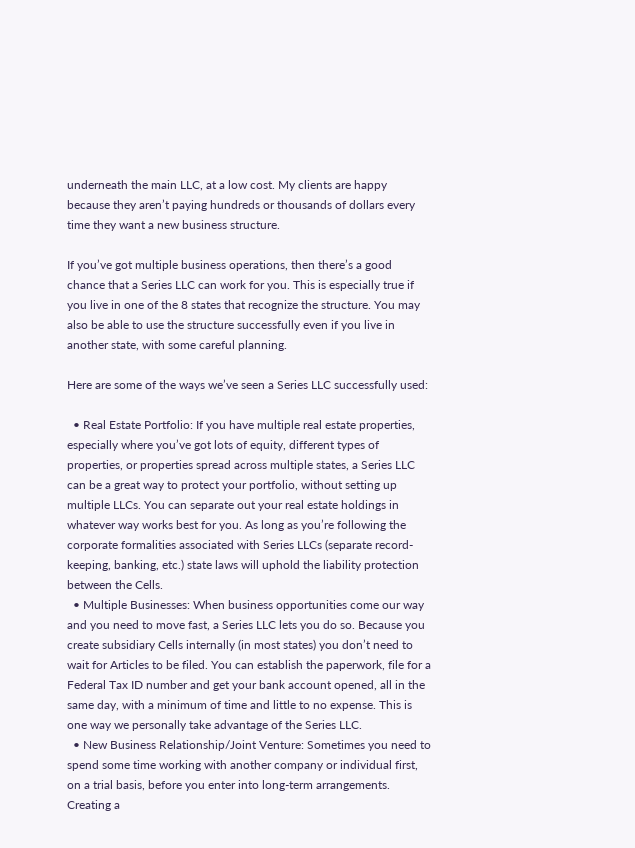underneath the main LLC, at a low cost. My clients are happy because they aren’t paying hundreds or thousands of dollars every time they want a new business structure.

If you’ve got multiple business operations, then there’s a good chance that a Series LLC can work for you. This is especially true if you live in one of the 8 states that recognize the structure. You may also be able to use the structure successfully even if you live in another state, with some careful planning.

Here are some of the ways we’ve seen a Series LLC successfully used:

  • Real Estate Portfolio: If you have multiple real estate properties, especially where you’ve got lots of equity, different types of properties, or properties spread across multiple states, a Series LLC can be a great way to protect your portfolio, without setting up multiple LLCs. You can separate out your real estate holdings in whatever way works best for you. As long as you’re following the corporate formalities associated with Series LLCs (separate record-keeping, banking, etc.) state laws will uphold the liability protection between the Cells.
  • Multiple Businesses: When business opportunities come our way and you need to move fast, a Series LLC lets you do so. Because you create subsidiary Cells internally (in most states) you don’t need to wait for Articles to be filed. You can establish the paperwork, file for a Federal Tax ID number and get your bank account opened, all in the same day, with a minimum of time and little to no expense. This is one way we personally take advantage of the Series LLC.
  • New Business Relationship/Joint Venture: Sometimes you need to spend some time working with another company or individual first, on a trial basis, before you enter into long-term arrangements. Creating a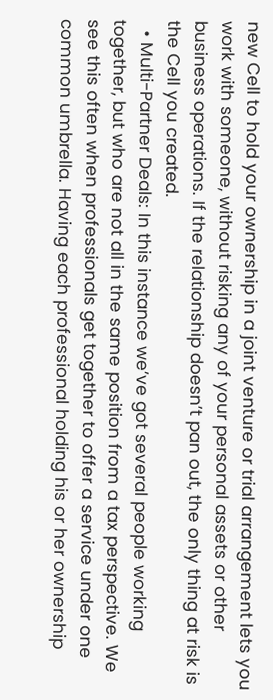new Cell to hold your ownership in a joint venture or trial arrangement lets you work with someone, without risking any of your personal assets or other business operations. If the relationship doesn’t pan out, the only thing at risk is the Cell you created.
  • Multi-Partner Deals: In this instance we’ve got several people working together, but who are not all in the same position from a tax perspective. We see this often when professionals get together to offer a service under one common umbrella. Having each professional holding his or her ownership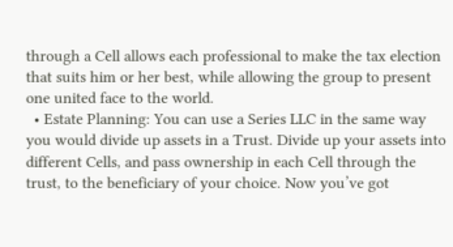through a Cell allows each professional to make the tax election that suits him or her best, while allowing the group to present one united face to the world.
  • Estate Planning: You can use a Series LLC in the same way you would divide up assets in a Trust. Divide up your assets into different Cells, and pass ownership in each Cell through the trust, to the beneficiary of your choice. Now you’ve got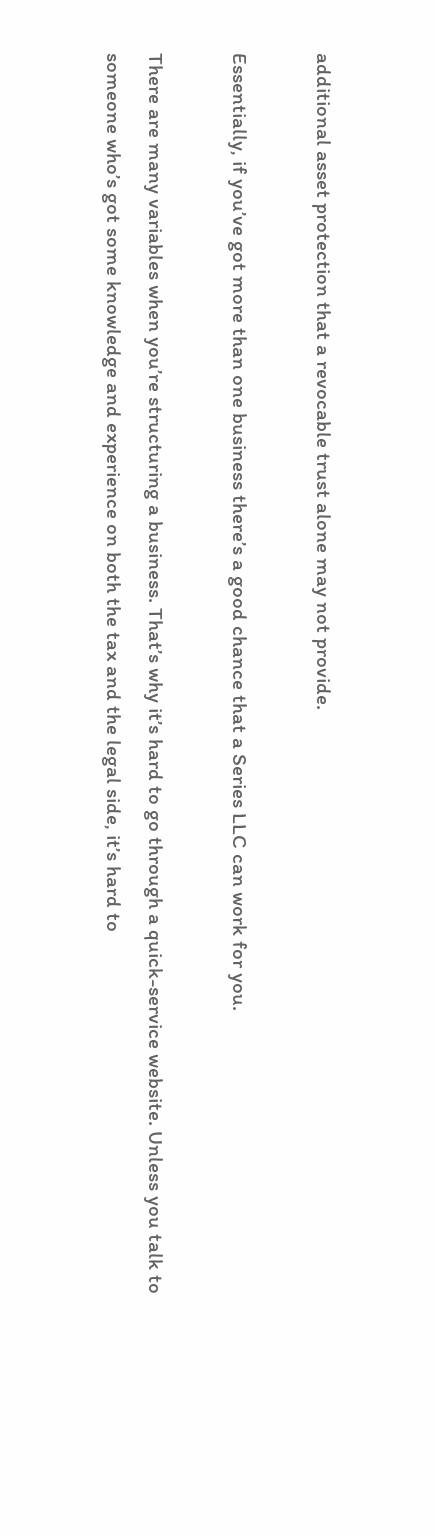additional asset protection that a revocable trust alone may not provide.

Essentially, if you’ve got more than one business there’s a good chance that a Series LLC can work for you.

There are many variables when you’re structuring a business. That’s why it’s hard to go through a quick-service website. Unless you talk to someone who’s got some knowledge and experience on both the tax and the legal side, it’s hard to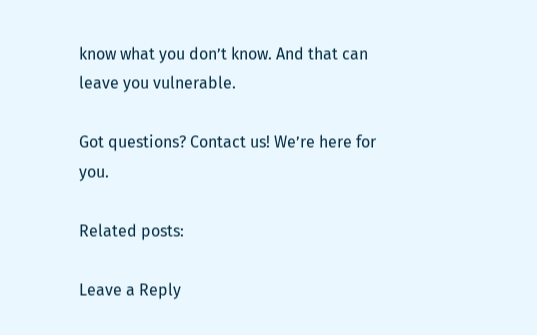know what you don’t know. And that can leave you vulnerable.

Got questions? Contact us! We’re here for you.

Related posts:

Leave a Reply